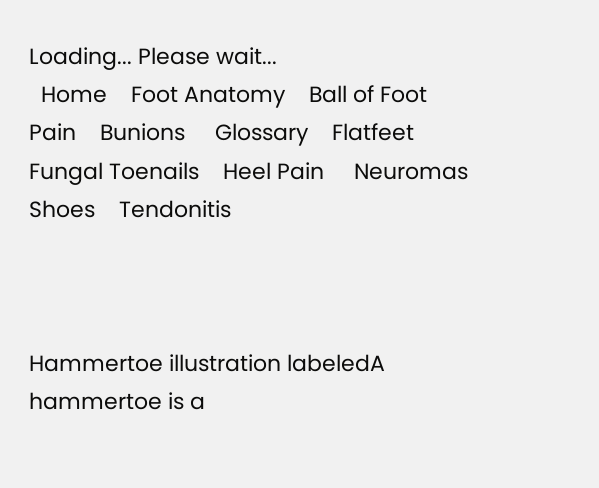Loading... Please wait...
  Home    Foot Anatomy    Ball of Foot Pain    Bunions     Glossary    Flatfeet    Fungal Toenails    Heel Pain     Neuromas    Shoes    Tendonitis



Hammertoe illustration labeledA hammertoe is a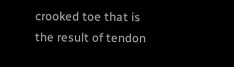crooked toe that is the result of tendon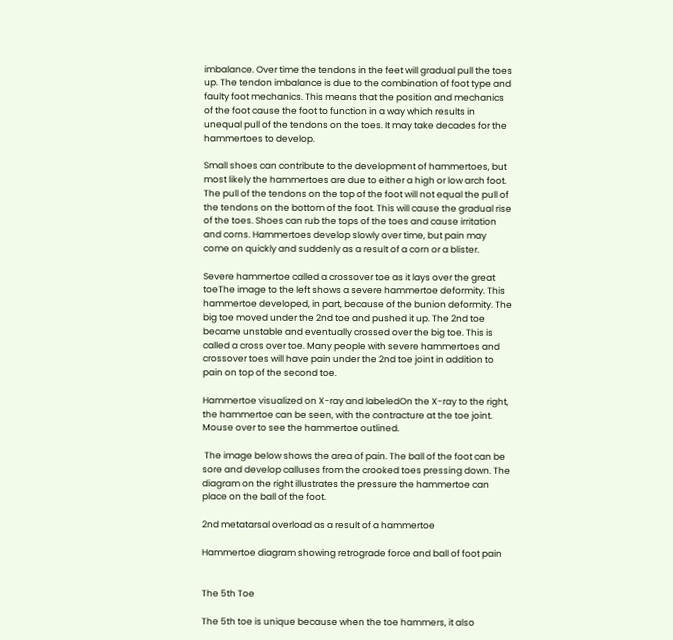imbalance. Over time the tendons in the feet will gradual pull the toes up. The tendon imbalance is due to the combination of foot type and faulty foot mechanics. This means that the position and mechanics of the foot cause the foot to function in a way which results in unequal pull of the tendons on the toes. It may take decades for the hammertoes to develop.

Small shoes can contribute to the development of hammertoes, but most likely the hammertoes are due to either a high or low arch foot. The pull of the tendons on the top of the foot will not equal the pull of the tendons on the bottom of the foot. This will cause the gradual rise of the toes. Shoes can rub the tops of the toes and cause irritation and corns. Hammertoes develop slowly over time, but pain may come on quickly and suddenly as a result of a corn or a blister.

Severe hammertoe called a crossover toe as it lays over the great toeThe image to the left shows a severe hammertoe deformity. This hammertoe developed, in part, because of the bunion deformity. The big toe moved under the 2nd toe and pushed it up. The 2nd toe became unstable and eventually crossed over the big toe. This is called a cross over toe. Many people with severe hammertoes and crossover toes will have pain under the 2nd toe joint in addition to pain on top of the second toe.

Hammertoe visualized on X-ray and labeledOn the X-ray to the right, the hammertoe can be seen, with the contracture at the toe joint. Mouse over to see the hammertoe outlined.

 The image below shows the area of pain. The ball of the foot can be sore and develop calluses from the crooked toes pressing down. The diagram on the right illustrates the pressure the hammertoe can place on the ball of the foot.

2nd metatarsal overload as a result of a hammertoe

Hammertoe diagram showing retrograde force and ball of foot pain


The 5th Toe

The 5th toe is unique because when the toe hammers, it also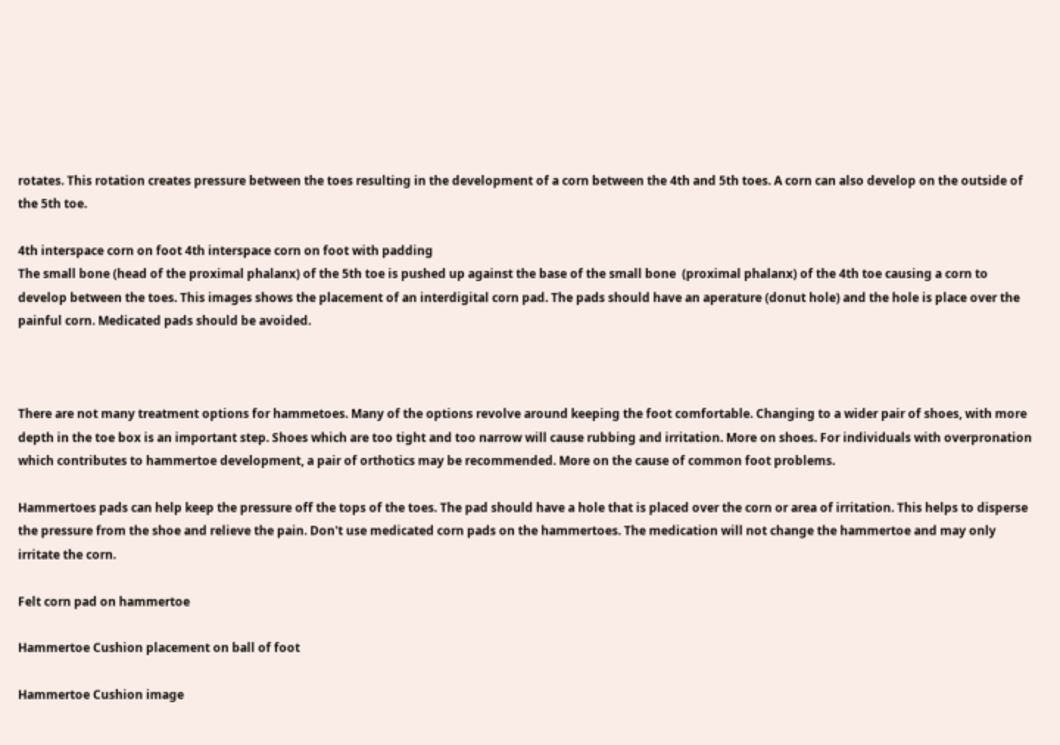rotates. This rotation creates pressure between the toes resulting in the development of a corn between the 4th and 5th toes. A corn can also develop on the outside of the 5th toe.

4th interspace corn on foot 4th interspace corn on foot with padding
The small bone (head of the proximal phalanx) of the 5th toe is pushed up against the base of the small bone  (proximal phalanx) of the 4th toe causing a corn to develop between the toes. This images shows the placement of an interdigital corn pad. The pads should have an aperature (donut hole) and the hole is place over the painful corn. Medicated pads should be avoided.



There are not many treatment options for hammetoes. Many of the options revolve around keeping the foot comfortable. Changing to a wider pair of shoes, with more depth in the toe box is an important step. Shoes which are too tight and too narrow will cause rubbing and irritation. More on shoes. For individuals with overpronation which contributes to hammertoe development, a pair of orthotics may be recommended. More on the cause of common foot problems.

Hammertoes pads can help keep the pressure off the tops of the toes. The pad should have a hole that is placed over the corn or area of irritation. This helps to disperse the pressure from the shoe and relieve the pain. Don't use medicated corn pads on the hammertoes. The medication will not change the hammertoe and may only irritate the corn.

Felt corn pad on hammertoe

Hammertoe Cushion placement on ball of foot

Hammertoe Cushion image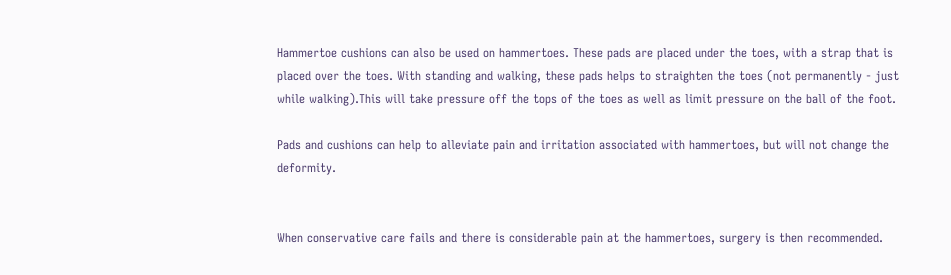Hammertoe cushions can also be used on hammertoes. These pads are placed under the toes, with a strap that is placed over the toes. With standing and walking, these pads helps to straighten the toes (not permanently - just while walking).This will take pressure off the tops of the toes as well as limit pressure on the ball of the foot.

Pads and cushions can help to alleviate pain and irritation associated with hammertoes, but will not change the deformity.


When conservative care fails and there is considerable pain at the hammertoes, surgery is then recommended.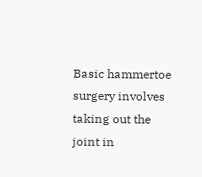Basic hammertoe surgery involves taking out the joint in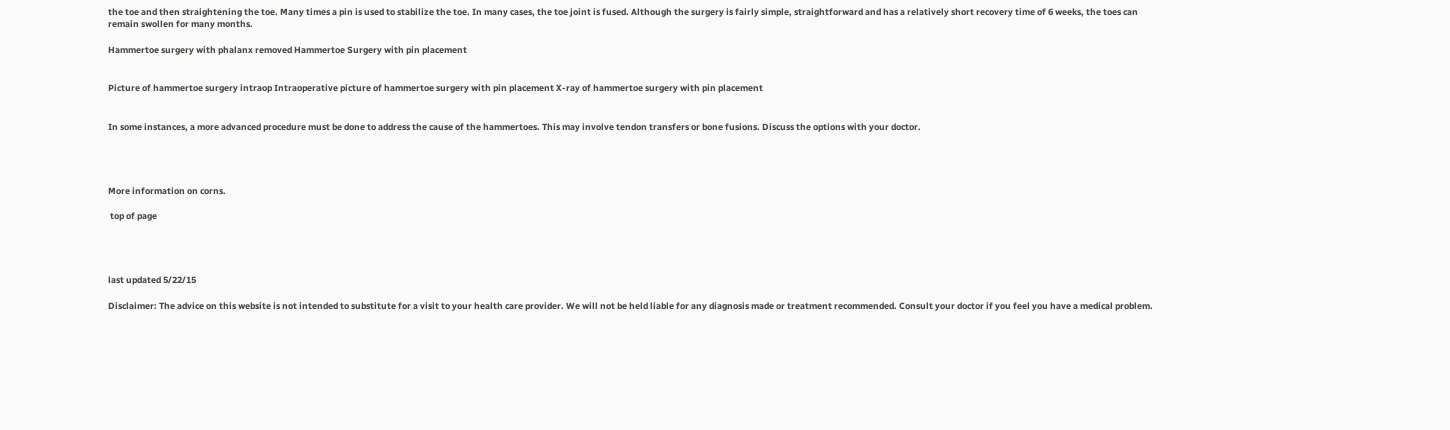the toe and then straightening the toe. Many times a pin is used to stabilize the toe. In many cases, the toe joint is fused. Although the surgery is fairly simple, straightforward and has a relatively short recovery time of 6 weeks, the toes can remain swollen for many months.

Hammertoe surgery with phalanx removed Hammertoe Surgery with pin placement


Picture of hammertoe surgery intraop Intraoperative picture of hammertoe surgery with pin placement X-ray of hammertoe surgery with pin placement


In some instances, a more advanced procedure must be done to address the cause of the hammertoes. This may involve tendon transfers or bone fusions. Discuss the options with your doctor.




More information on corns.

 top of page




last updated 5/22/15

Disclaimer: The advice on this website is not intended to substitute for a visit to your health care provider. We will not be held liable for any diagnosis made or treatment recommended. Consult your doctor if you feel you have a medical problem.